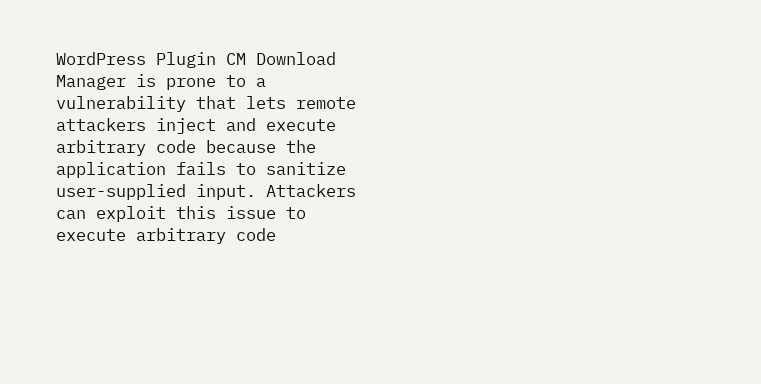WordPress Plugin CM Download Manager is prone to a vulnerability that lets remote attackers inject and execute arbitrary code because the application fails to sanitize user-supplied input. Attackers can exploit this issue to execute arbitrary code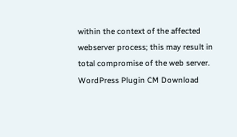within the context of the affected webserver process; this may result in total compromise of the web server. WordPress Plugin CM Download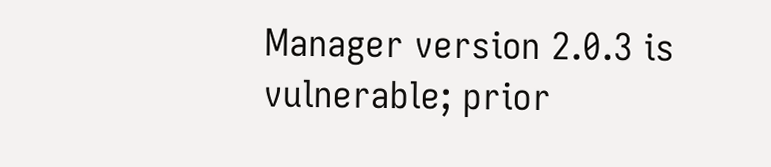Manager version 2.0.3 is vulnerable; prior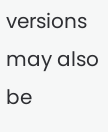versions may also be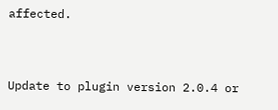affected.


Update to plugin version 2.0.4 or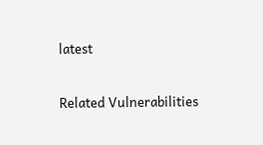latest


Related Vulnerabilities